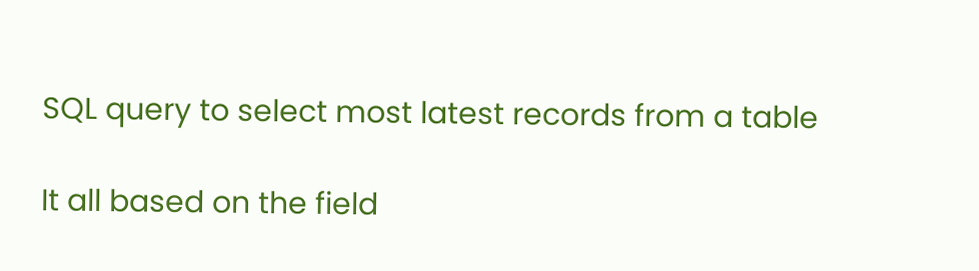SQL query to select most latest records from a table

It all based on the field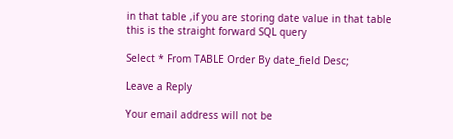in that table ,if you are storing date value in that table this is the straight forward SQL query

Select * From TABLE Order By date_field Desc;

Leave a Reply

Your email address will not be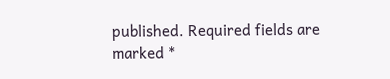published. Required fields are marked *